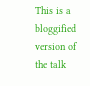This is a bloggified version of the talk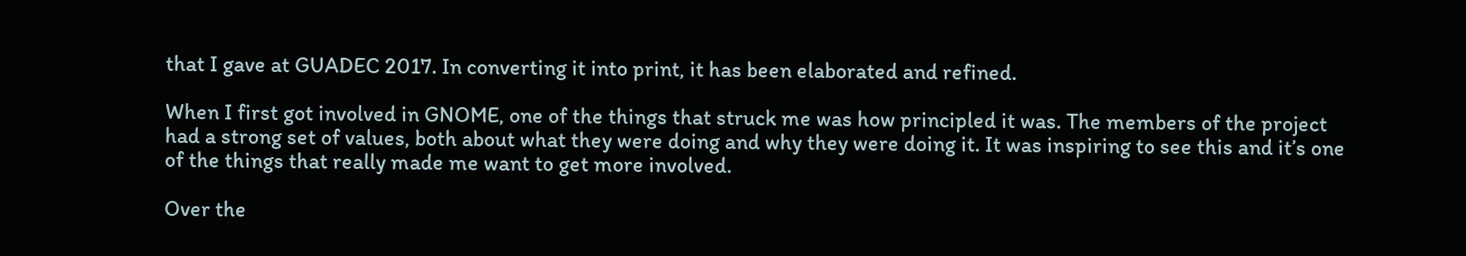that I gave at GUADEC 2017. In converting it into print, it has been elaborated and refined.

When I first got involved in GNOME, one of the things that struck me was how principled it was. The members of the project had a strong set of values, both about what they were doing and why they were doing it. It was inspiring to see this and it’s one of the things that really made me want to get more involved.

Over the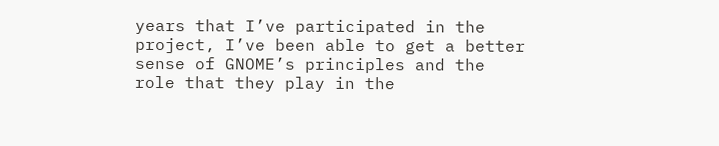years that I’ve participated in the project, I’ve been able to get a better sense of GNOME’s principles and the role that they play in the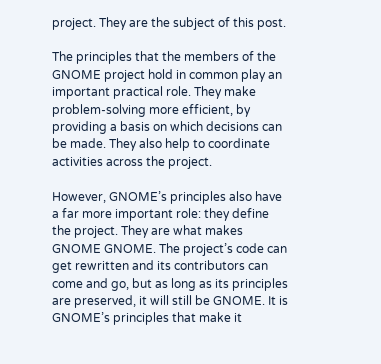project. They are the subject of this post.

The principles that the members of the GNOME project hold in common play an important practical role. They make problem-solving more efficient, by providing a basis on which decisions can be made. They also help to coordinate activities across the project.

However, GNOME’s principles also have a far more important role: they define the project. They are what makes GNOME GNOME. The project’s code can get rewritten and its contributors can come and go, but as long as its principles are preserved, it will still be GNOME. It is GNOME’s principles that make it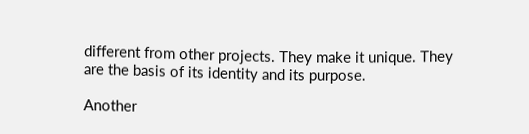different from other projects. They make it unique. They are the basis of its identity and its purpose.

Another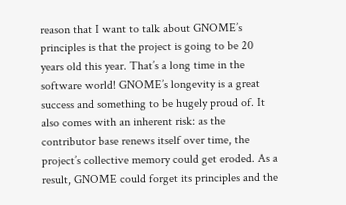reason that I want to talk about GNOME’s principles is that the project is going to be 20 years old this year. That’s a long time in the software world! GNOME’s longevity is a great success and something to be hugely proud of. It also comes with an inherent risk: as the contributor base renews itself over time, the project’s collective memory could get eroded. As a result, GNOME could forget its principles and the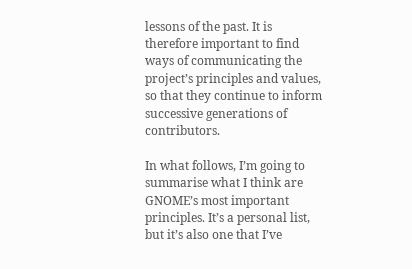lessons of the past. It is therefore important to find ways of communicating the project’s principles and values, so that they continue to inform successive generations of contributors.

In what follows, I’m going to summarise what I think are GNOME’s most important principles. It’s a personal list, but it’s also one that I’ve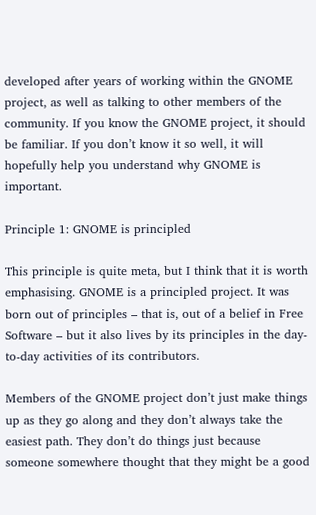developed after years of working within the GNOME project, as well as talking to other members of the community. If you know the GNOME project, it should be familiar. If you don’t know it so well, it will hopefully help you understand why GNOME is important.

Principle 1: GNOME is principled

This principle is quite meta, but I think that it is worth emphasising. GNOME is a principled project. It was born out of principles – that is, out of a belief in Free Software – but it also lives by its principles in the day-to-day activities of its contributors.

Members of the GNOME project don’t just make things up as they go along and they don’t always take the easiest path. They don’t do things just because someone somewhere thought that they might be a good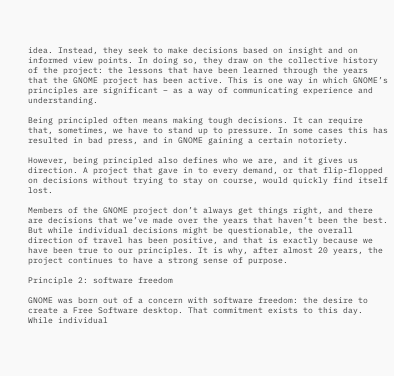idea. Instead, they seek to make decisions based on insight and on informed view points. In doing so, they draw on the collective history of the project: the lessons that have been learned through the years that the GNOME project has been active. This is one way in which GNOME’s principles are significant – as a way of communicating experience and understanding.

Being principled often means making tough decisions. It can require that, sometimes, we have to stand up to pressure. In some cases this has resulted in bad press, and in GNOME gaining a certain notoriety.

However, being principled also defines who we are, and it gives us direction. A project that gave in to every demand, or that flip-flopped on decisions without trying to stay on course, would quickly find itself lost.

Members of the GNOME project don’t always get things right, and there are decisions that we’ve made over the years that haven’t been the best. But while individual decisions might be questionable, the overall direction of travel has been positive, and that is exactly because we have been true to our principles. It is why, after almost 20 years, the project continues to have a strong sense of purpose.

Principle 2: software freedom

GNOME was born out of a concern with software freedom: the desire to create a Free Software desktop. That commitment exists to this day. While individual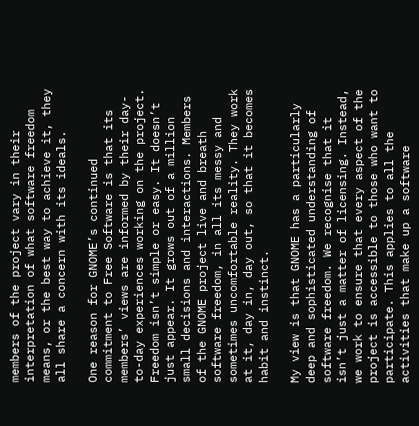members of the project vary in their interpretation of what software freedom means, or the best way to achieve it, they all share a concern with its ideals.

One reason for GNOME’s continued commitment to Free Software is that its members’ views are informed by their day-to-day experiences working on the project. Freedom isn’t simple or easy. It doesn’t just appear. It grows out of a million small decisions and interactions. Members of the GNOME project live and breath software freedom, in all its messy and sometimes uncomfortable reality. They work at it, day in, day out, so that it becomes habit and instinct.

My view is that GNOME has a particularly deep and sophisticated understanding of software freedom. We recognise that it isn’t just a matter of licensing. Instead, we work to ensure that every aspect of the project is accessible to those who want to participate. This applies to all the activities that make up a software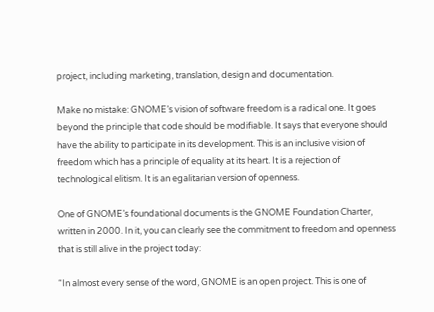project, including marketing, translation, design and documentation.

Make no mistake: GNOME’s vision of software freedom is a radical one. It goes beyond the principle that code should be modifiable. It says that everyone should have the ability to participate in its development. This is an inclusive vision of freedom which has a principle of equality at its heart. It is a rejection of technological elitism. It is an egalitarian version of openness.

One of GNOME’s foundational documents is the GNOME Foundation Charter, written in 2000. In it, you can clearly see the commitment to freedom and openness that is still alive in the project today:

“In almost every sense of the word, GNOME is an open project. This is one of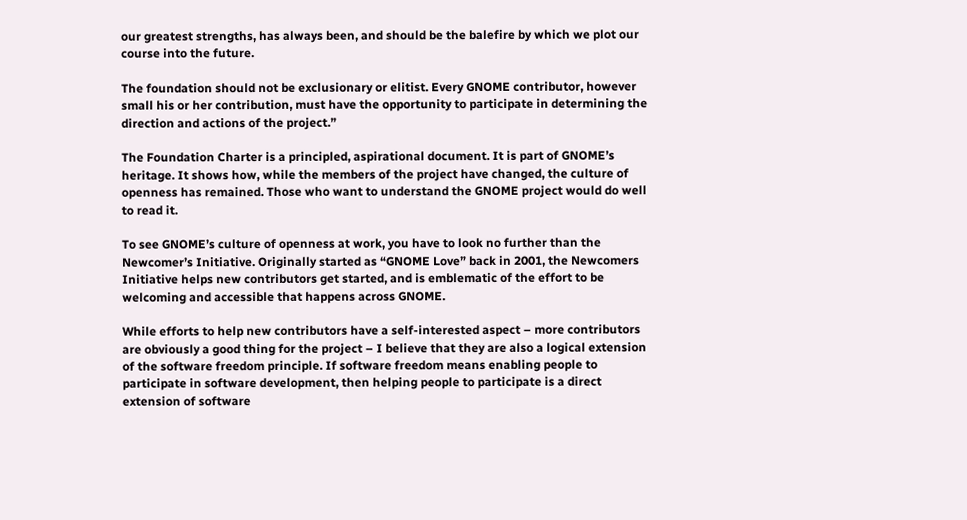our greatest strengths, has always been, and should be the balefire by which we plot our course into the future.

The foundation should not be exclusionary or elitist. Every GNOME contributor, however small his or her contribution, must have the opportunity to participate in determining the direction and actions of the project.”

The Foundation Charter is a principled, aspirational document. It is part of GNOME’s heritage. It shows how, while the members of the project have changed, the culture of openness has remained. Those who want to understand the GNOME project would do well to read it.

To see GNOME’s culture of openness at work, you have to look no further than the Newcomer’s Initiative. Originally started as “GNOME Love” back in 2001, the Newcomers Initiative helps new contributors get started, and is emblematic of the effort to be welcoming and accessible that happens across GNOME.

While efforts to help new contributors have a self-interested aspect – more contributors are obviously a good thing for the project – I believe that they are also a logical extension of the software freedom principle. If software freedom means enabling people to participate in software development, then helping people to participate is a direct extension of software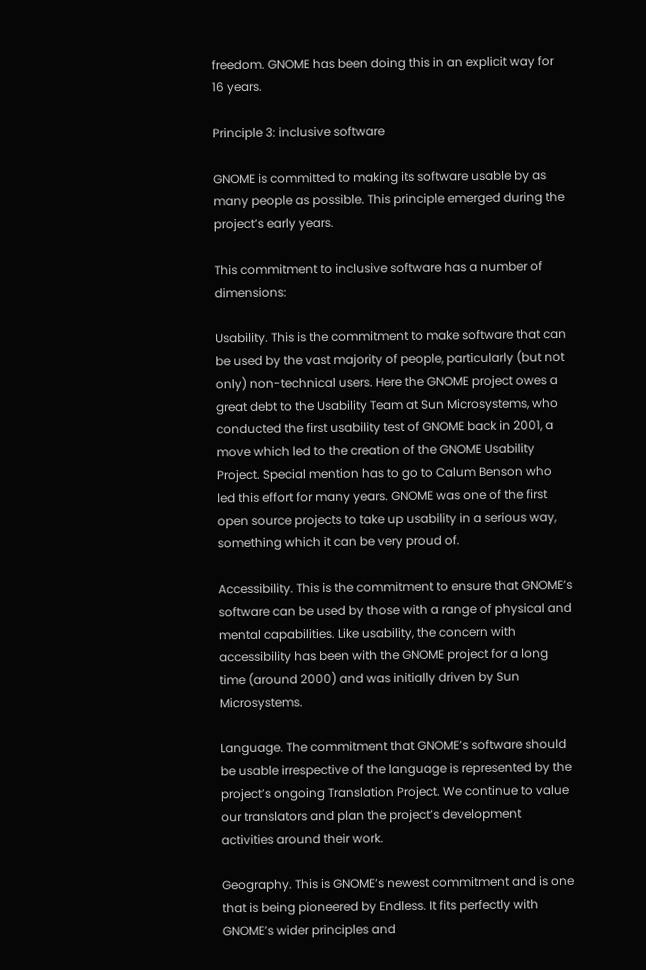freedom. GNOME has been doing this in an explicit way for 16 years.

Principle 3: inclusive software

GNOME is committed to making its software usable by as many people as possible. This principle emerged during the project’s early years.

This commitment to inclusive software has a number of dimensions:

Usability. This is the commitment to make software that can be used by the vast majority of people, particularly (but not only) non-technical users. Here the GNOME project owes a great debt to the Usability Team at Sun Microsystems, who conducted the first usability test of GNOME back in 2001, a move which led to the creation of the GNOME Usability Project. Special mention has to go to Calum Benson who led this effort for many years. GNOME was one of the first open source projects to take up usability in a serious way, something which it can be very proud of.

Accessibility. This is the commitment to ensure that GNOME’s software can be used by those with a range of physical and mental capabilities. Like usability, the concern with accessibility has been with the GNOME project for a long time (around 2000) and was initially driven by Sun Microsystems.

Language. The commitment that GNOME’s software should be usable irrespective of the language is represented by the project’s ongoing Translation Project. We continue to value our translators and plan the project’s development activities around their work.

Geography. This is GNOME’s newest commitment and is one that is being pioneered by Endless. It fits perfectly with GNOME’s wider principles and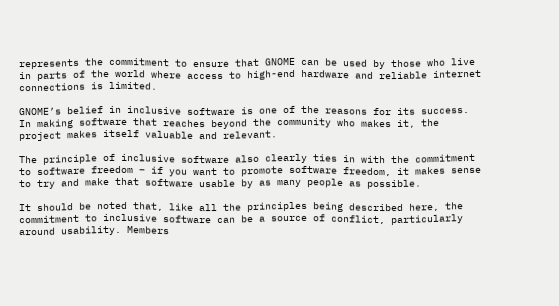represents the commitment to ensure that GNOME can be used by those who live in parts of the world where access to high-end hardware and reliable internet connections is limited.

GNOME’s belief in inclusive software is one of the reasons for its success. In making software that reaches beyond the community who makes it, the project makes itself valuable and relevant.

The principle of inclusive software also clearly ties in with the commitment to software freedom – if you want to promote software freedom, it makes sense to try and make that software usable by as many people as possible.

It should be noted that, like all the principles being described here, the commitment to inclusive software can be a source of conflict, particularly around usability. Members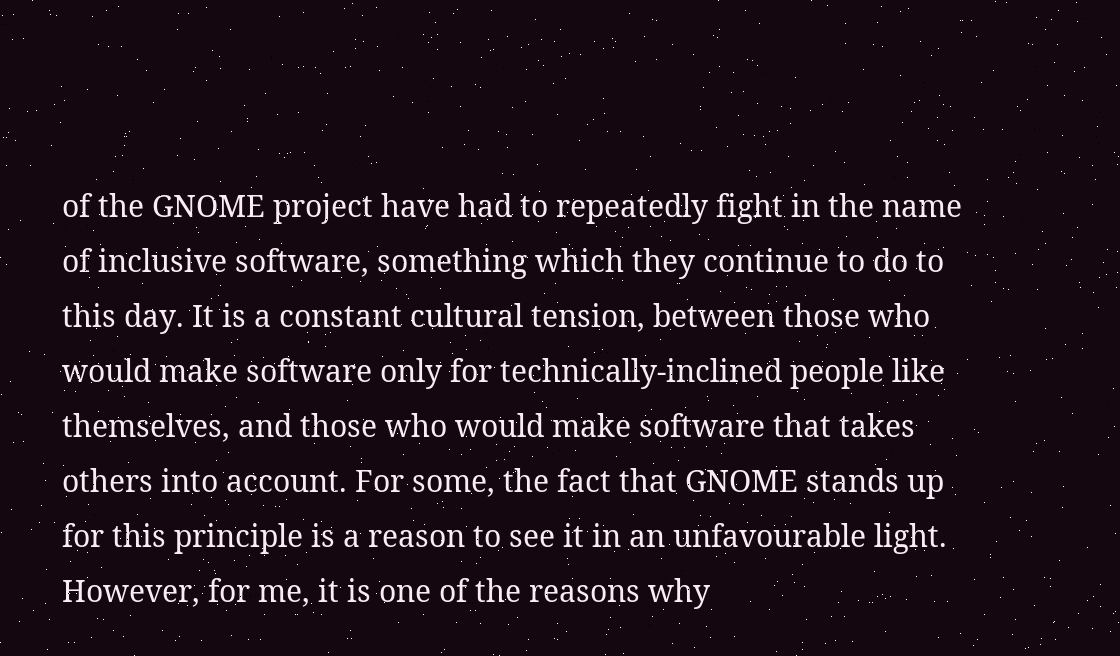of the GNOME project have had to repeatedly fight in the name of inclusive software, something which they continue to do to this day. It is a constant cultural tension, between those who would make software only for technically-inclined people like themselves, and those who would make software that takes others into account. For some, the fact that GNOME stands up for this principle is a reason to see it in an unfavourable light. However, for me, it is one of the reasons why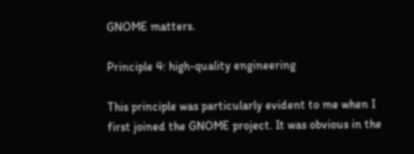GNOME matters.

Principle 4: high-quality engineering

This principle was particularly evident to me when I first joined the GNOME project. It was obvious in the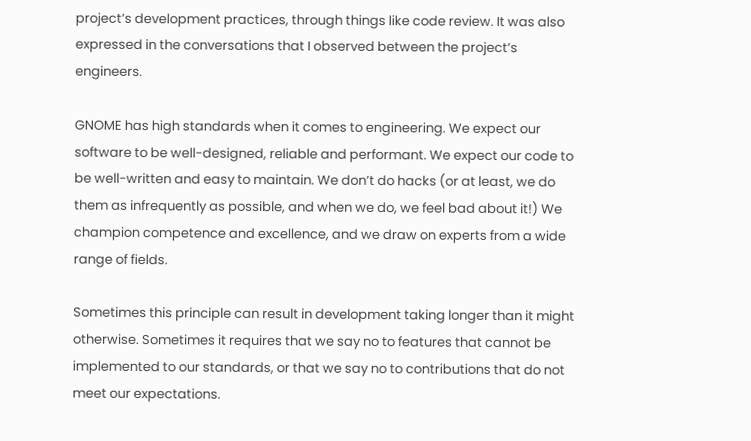project’s development practices, through things like code review. It was also expressed in the conversations that I observed between the project’s engineers.

GNOME has high standards when it comes to engineering. We expect our software to be well-designed, reliable and performant. We expect our code to be well-written and easy to maintain. We don’t do hacks (or at least, we do them as infrequently as possible, and when we do, we feel bad about it!) We champion competence and excellence, and we draw on experts from a wide range of fields.

Sometimes this principle can result in development taking longer than it might otherwise. Sometimes it requires that we say no to features that cannot be implemented to our standards, or that we say no to contributions that do not meet our expectations.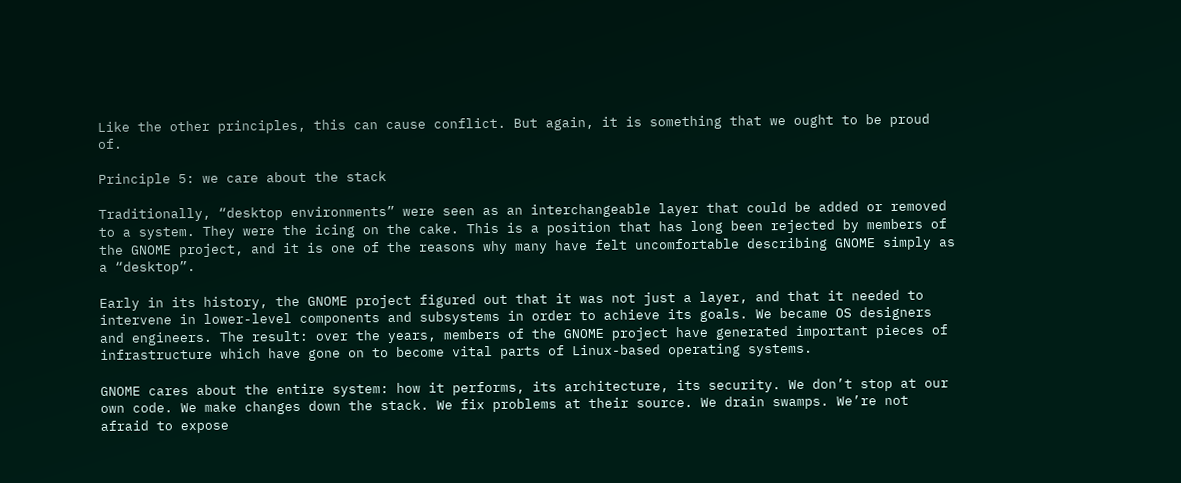Like the other principles, this can cause conflict. But again, it is something that we ought to be proud of.

Principle 5: we care about the stack

Traditionally, “desktop environments” were seen as an interchangeable layer that could be added or removed to a system. They were the icing on the cake. This is a position that has long been rejected by members of the GNOME project, and it is one of the reasons why many have felt uncomfortable describing GNOME simply as a “desktop”.

Early in its history, the GNOME project figured out that it was not just a layer, and that it needed to intervene in lower-level components and subsystems in order to achieve its goals. We became OS designers and engineers. The result: over the years, members of the GNOME project have generated important pieces of infrastructure which have gone on to become vital parts of Linux-based operating systems.

GNOME cares about the entire system: how it performs, its architecture, its security. We don’t stop at our own code. We make changes down the stack. We fix problems at their source. We drain swamps. We’re not afraid to expose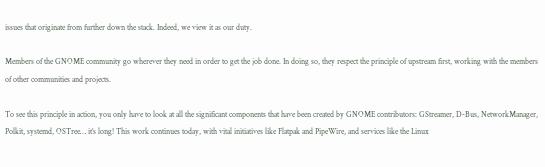issues that originate from further down the stack. Indeed, we view it as our duty.

Members of the GNOME community go wherever they need in order to get the job done. In doing so, they respect the principle of upstream first, working with the members of other communities and projects.

To see this principle in action, you only have to look at all the significant components that have been created by GNOME contributors: GStreamer, D-Bus, NetworkManager, Polkit, systemd, OSTree… it’s long! This work continues today, with vital initiatives like Flatpak and PipeWire, and services like the Linux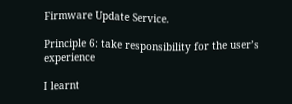Firmware Update Service.

Principle 6: take responsibility for the user’s experience

I learnt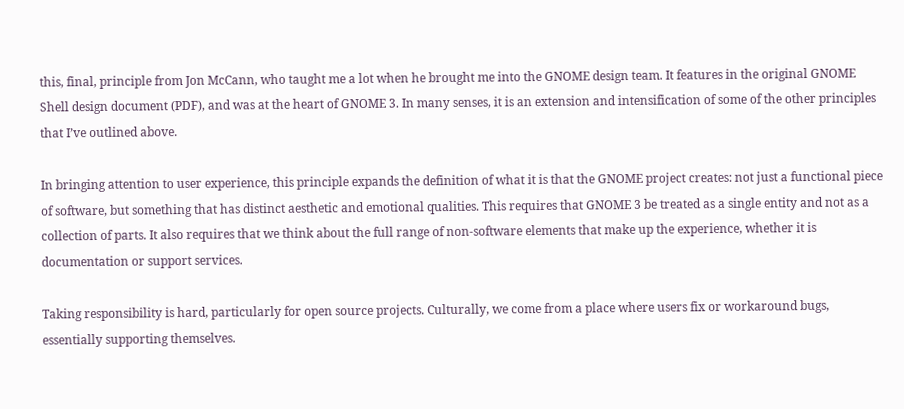this, final, principle from Jon McCann, who taught me a lot when he brought me into the GNOME design team. It features in the original GNOME Shell design document (PDF), and was at the heart of GNOME 3. In many senses, it is an extension and intensification of some of the other principles that I’ve outlined above.

In bringing attention to user experience, this principle expands the definition of what it is that the GNOME project creates: not just a functional piece of software, but something that has distinct aesthetic and emotional qualities. This requires that GNOME 3 be treated as a single entity and not as a collection of parts. It also requires that we think about the full range of non-software elements that make up the experience, whether it is documentation or support services.

Taking responsibility is hard, particularly for open source projects. Culturally, we come from a place where users fix or workaround bugs, essentially supporting themselves.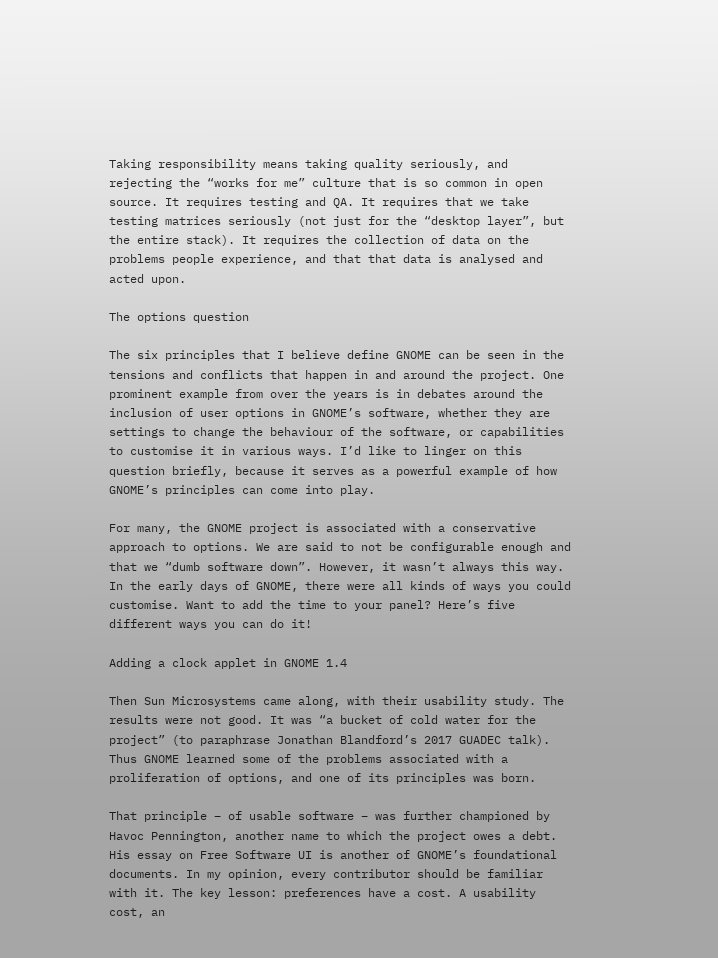Taking responsibility means taking quality seriously, and rejecting the “works for me” culture that is so common in open source. It requires testing and QA. It requires that we take testing matrices seriously (not just for the “desktop layer”, but the entire stack). It requires the collection of data on the problems people experience, and that that data is analysed and acted upon.

The options question

The six principles that I believe define GNOME can be seen in the tensions and conflicts that happen in and around the project. One prominent example from over the years is in debates around the inclusion of user options in GNOME’s software, whether they are settings to change the behaviour of the software, or capabilities to customise it in various ways. I’d like to linger on this question briefly, because it serves as a powerful example of how GNOME’s principles can come into play.

For many, the GNOME project is associated with a conservative approach to options. We are said to not be configurable enough and that we “dumb software down”. However, it wasn’t always this way. In the early days of GNOME, there were all kinds of ways you could customise. Want to add the time to your panel? Here’s five different ways you can do it!

Adding a clock applet in GNOME 1.4

Then Sun Microsystems came along, with their usability study. The results were not good. It was “a bucket of cold water for the project” (to paraphrase Jonathan Blandford’s 2017 GUADEC talk). Thus GNOME learned some of the problems associated with a proliferation of options, and one of its principles was born.

That principle – of usable software – was further championed by Havoc Pennington, another name to which the project owes a debt. His essay on Free Software UI is another of GNOME’s foundational documents. In my opinion, every contributor should be familiar with it. The key lesson: preferences have a cost. A usability cost, an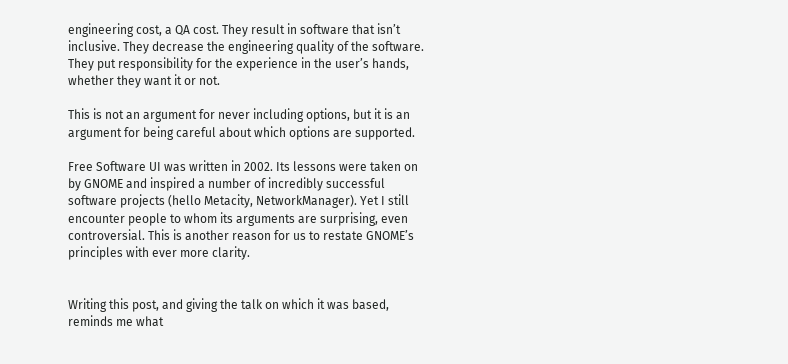engineering cost, a QA cost. They result in software that isn’t inclusive. They decrease the engineering quality of the software. They put responsibility for the experience in the user’s hands, whether they want it or not.

This is not an argument for never including options, but it is an argument for being careful about which options are supported.

Free Software UI was written in 2002. Its lessons were taken on by GNOME and inspired a number of incredibly successful software projects (hello Metacity, NetworkManager). Yet I still encounter people to whom its arguments are surprising, even controversial. This is another reason for us to restate GNOME’s principles with ever more clarity.


Writing this post, and giving the talk on which it was based, reminds me what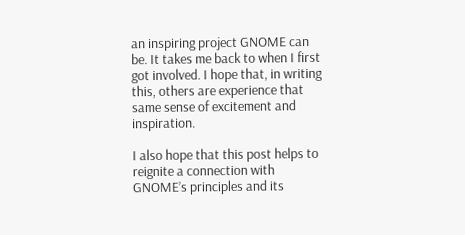an inspiring project GNOME can be. It takes me back to when I first got involved. I hope that, in writing this, others are experience that same sense of excitement and inspiration.

I also hope that this post helps to reignite a connection with GNOME’s principles and its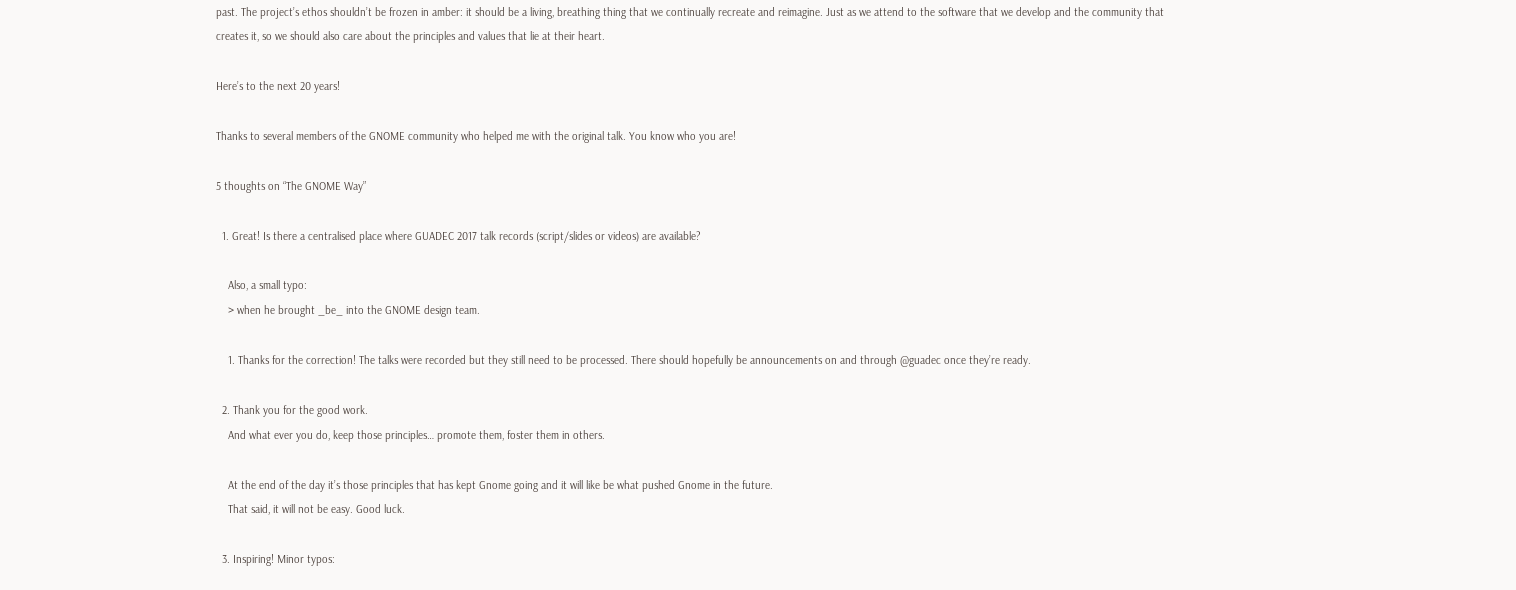past. The project’s ethos shouldn’t be frozen in amber: it should be a living, breathing thing that we continually recreate and reimagine. Just as we attend to the software that we develop and the community that creates it, so we should also care about the principles and values that lie at their heart.

Here’s to the next 20 years!

Thanks to several members of the GNOME community who helped me with the original talk. You know who you are!

5 thoughts on “The GNOME Way”

  1. Great! Is there a centralised place where GUADEC 2017 talk records (script/slides or videos) are available?

    Also, a small typo:
    > when he brought _be_ into the GNOME design team.

    1. Thanks for the correction! The talks were recorded but they still need to be processed. There should hopefully be announcements on and through @guadec once they’re ready.

  2. Thank you for the good work.
    And what ever you do, keep those principles… promote them, foster them in others.

    At the end of the day it’s those principles that has kept Gnome going and it will like be what pushed Gnome in the future.
    That said, it will not be easy. Good luck.

  3. Inspiring! Minor typos: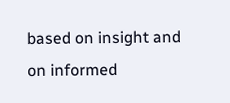based on insight and on informed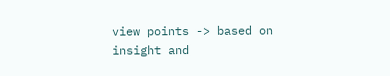view points -> based on insight and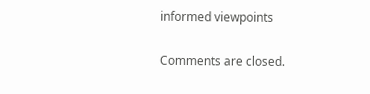informed viewpoints

Comments are closed.